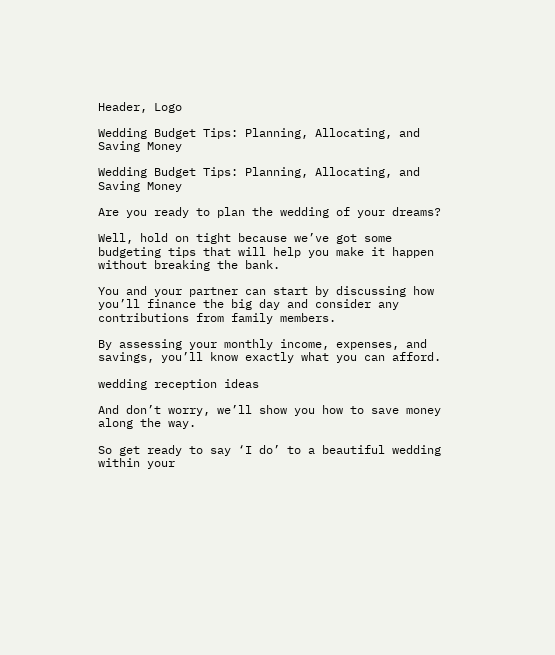Header, Logo

Wedding Budget Tips: Planning, Allocating, and Saving Money

Wedding Budget Tips: Planning, Allocating, and Saving Money

Are you ready to plan the wedding of your dreams?

Well, hold on tight because we’ve got some budgeting tips that will help you make it happen without breaking the bank.

You and your partner can start by discussing how you’ll finance the big day and consider any contributions from family members.

By assessing your monthly income, expenses, and savings, you’ll know exactly what you can afford.

wedding reception ideas

And don’t worry, we’ll show you how to save money along the way.

So get ready to say ‘I do’ to a beautiful wedding within your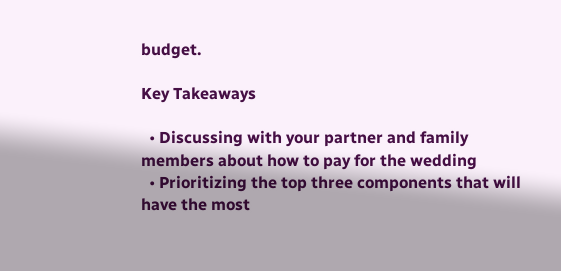budget.

Key Takeaways

  • Discussing with your partner and family members about how to pay for the wedding
  • Prioritizing the top three components that will have the most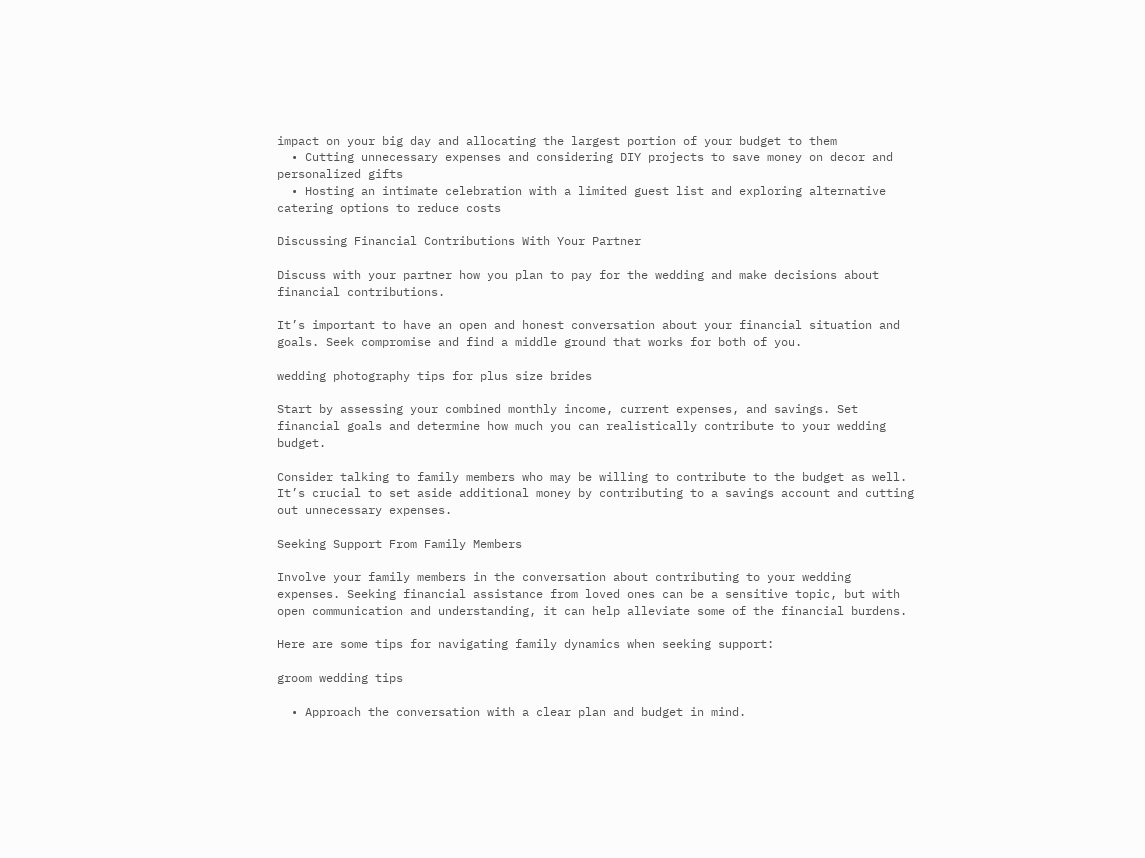impact on your big day and allocating the largest portion of your budget to them
  • Cutting unnecessary expenses and considering DIY projects to save money on decor and personalized gifts
  • Hosting an intimate celebration with a limited guest list and exploring alternative catering options to reduce costs

Discussing Financial Contributions With Your Partner

Discuss with your partner how you plan to pay for the wedding and make decisions about financial contributions.

It’s important to have an open and honest conversation about your financial situation and goals. Seek compromise and find a middle ground that works for both of you.

wedding photography tips for plus size brides

Start by assessing your combined monthly income, current expenses, and savings. Set financial goals and determine how much you can realistically contribute to your wedding budget.

Consider talking to family members who may be willing to contribute to the budget as well. It’s crucial to set aside additional money by contributing to a savings account and cutting out unnecessary expenses.

Seeking Support From Family Members

Involve your family members in the conversation about contributing to your wedding expenses. Seeking financial assistance from loved ones can be a sensitive topic, but with open communication and understanding, it can help alleviate some of the financial burdens.

Here are some tips for navigating family dynamics when seeking support:

groom wedding tips

  • Approach the conversation with a clear plan and budget in mind.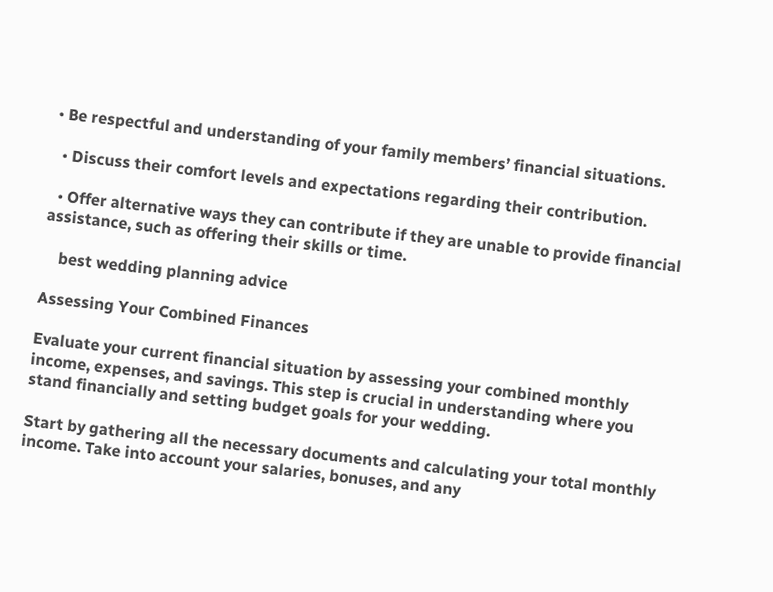• Be respectful and understanding of your family members’ financial situations.

  • Discuss their comfort levels and expectations regarding their contribution.

  • Offer alternative ways they can contribute if they are unable to provide financial assistance, such as offering their skills or time.

    best wedding planning advice

Assessing Your Combined Finances

Evaluate your current financial situation by assessing your combined monthly income, expenses, and savings. This step is crucial in understanding where you stand financially and setting budget goals for your wedding.

Start by gathering all the necessary documents and calculating your total monthly income. Take into account your salaries, bonuses, and any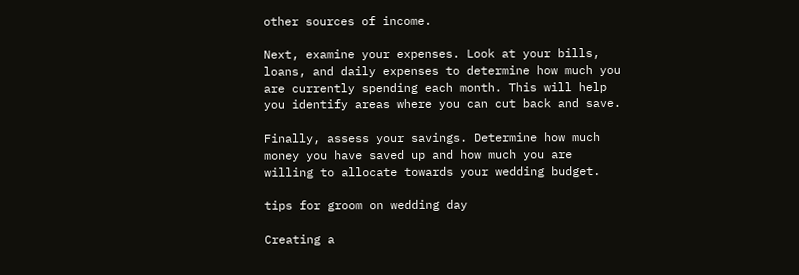other sources of income.

Next, examine your expenses. Look at your bills, loans, and daily expenses to determine how much you are currently spending each month. This will help you identify areas where you can cut back and save.

Finally, assess your savings. Determine how much money you have saved up and how much you are willing to allocate towards your wedding budget.

tips for groom on wedding day

Creating a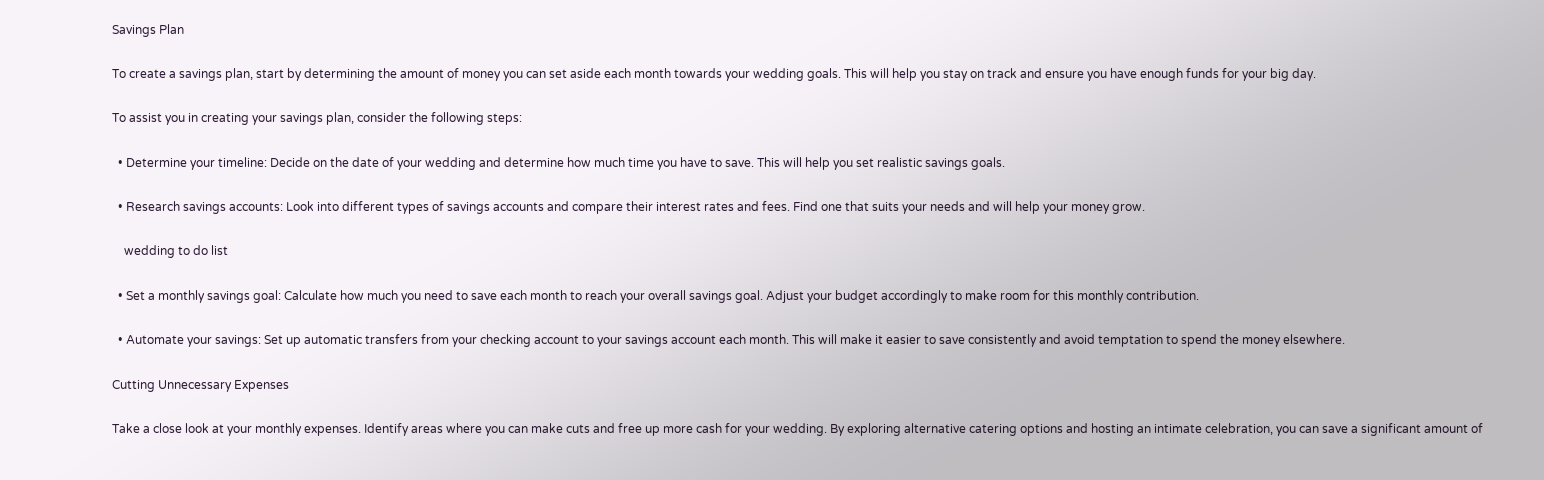Savings Plan

To create a savings plan, start by determining the amount of money you can set aside each month towards your wedding goals. This will help you stay on track and ensure you have enough funds for your big day.

To assist you in creating your savings plan, consider the following steps:

  • Determine your timeline: Decide on the date of your wedding and determine how much time you have to save. This will help you set realistic savings goals.

  • Research savings accounts: Look into different types of savings accounts and compare their interest rates and fees. Find one that suits your needs and will help your money grow.

    wedding to do list

  • Set a monthly savings goal: Calculate how much you need to save each month to reach your overall savings goal. Adjust your budget accordingly to make room for this monthly contribution.

  • Automate your savings: Set up automatic transfers from your checking account to your savings account each month. This will make it easier to save consistently and avoid temptation to spend the money elsewhere.

Cutting Unnecessary Expenses

Take a close look at your monthly expenses. Identify areas where you can make cuts and free up more cash for your wedding. By exploring alternative catering options and hosting an intimate celebration, you can save a significant amount of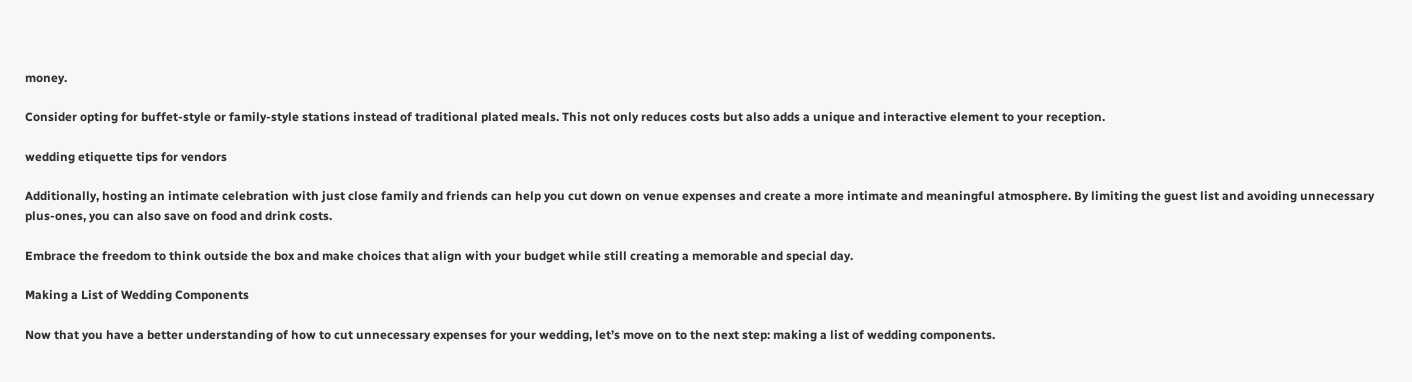money.

Consider opting for buffet-style or family-style stations instead of traditional plated meals. This not only reduces costs but also adds a unique and interactive element to your reception.

wedding etiquette tips for vendors

Additionally, hosting an intimate celebration with just close family and friends can help you cut down on venue expenses and create a more intimate and meaningful atmosphere. By limiting the guest list and avoiding unnecessary plus-ones, you can also save on food and drink costs.

Embrace the freedom to think outside the box and make choices that align with your budget while still creating a memorable and special day.

Making a List of Wedding Components

Now that you have a better understanding of how to cut unnecessary expenses for your wedding, let’s move on to the next step: making a list of wedding components.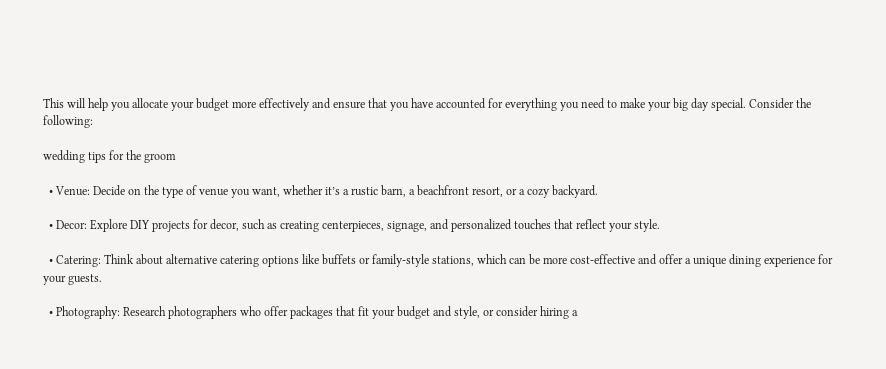This will help you allocate your budget more effectively and ensure that you have accounted for everything you need to make your big day special. Consider the following:

wedding tips for the groom

  • Venue: Decide on the type of venue you want, whether it’s a rustic barn, a beachfront resort, or a cozy backyard.

  • Decor: Explore DIY projects for decor, such as creating centerpieces, signage, and personalized touches that reflect your style.

  • Catering: Think about alternative catering options like buffets or family-style stations, which can be more cost-effective and offer a unique dining experience for your guests.

  • Photography: Research photographers who offer packages that fit your budget and style, or consider hiring a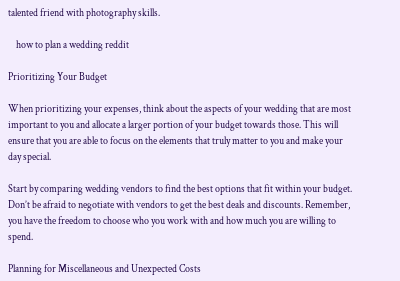talented friend with photography skills.

    how to plan a wedding reddit

Prioritizing Your Budget

When prioritizing your expenses, think about the aspects of your wedding that are most important to you and allocate a larger portion of your budget towards those. This will ensure that you are able to focus on the elements that truly matter to you and make your day special.

Start by comparing wedding vendors to find the best options that fit within your budget. Don’t be afraid to negotiate with vendors to get the best deals and discounts. Remember, you have the freedom to choose who you work with and how much you are willing to spend.

Planning for Miscellaneous and Unexpected Costs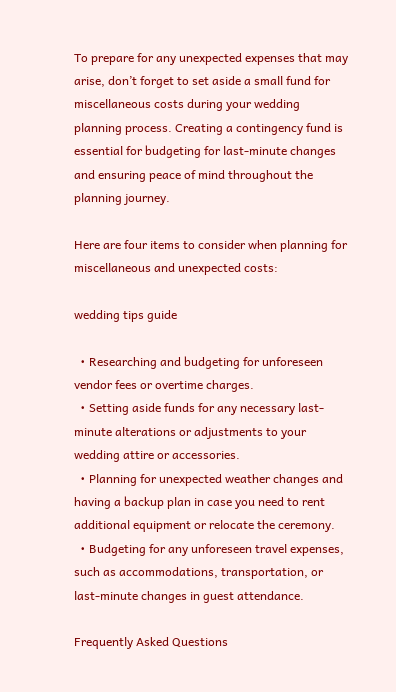To prepare for any unexpected expenses that may arise, don’t forget to set aside a small fund for miscellaneous costs during your wedding planning process. Creating a contingency fund is essential for budgeting for last-minute changes and ensuring peace of mind throughout the planning journey.

Here are four items to consider when planning for miscellaneous and unexpected costs:

wedding tips guide

  • Researching and budgeting for unforeseen vendor fees or overtime charges.
  • Setting aside funds for any necessary last-minute alterations or adjustments to your wedding attire or accessories.
  • Planning for unexpected weather changes and having a backup plan in case you need to rent additional equipment or relocate the ceremony.
  • Budgeting for any unforeseen travel expenses, such as accommodations, transportation, or last-minute changes in guest attendance.

Frequently Asked Questions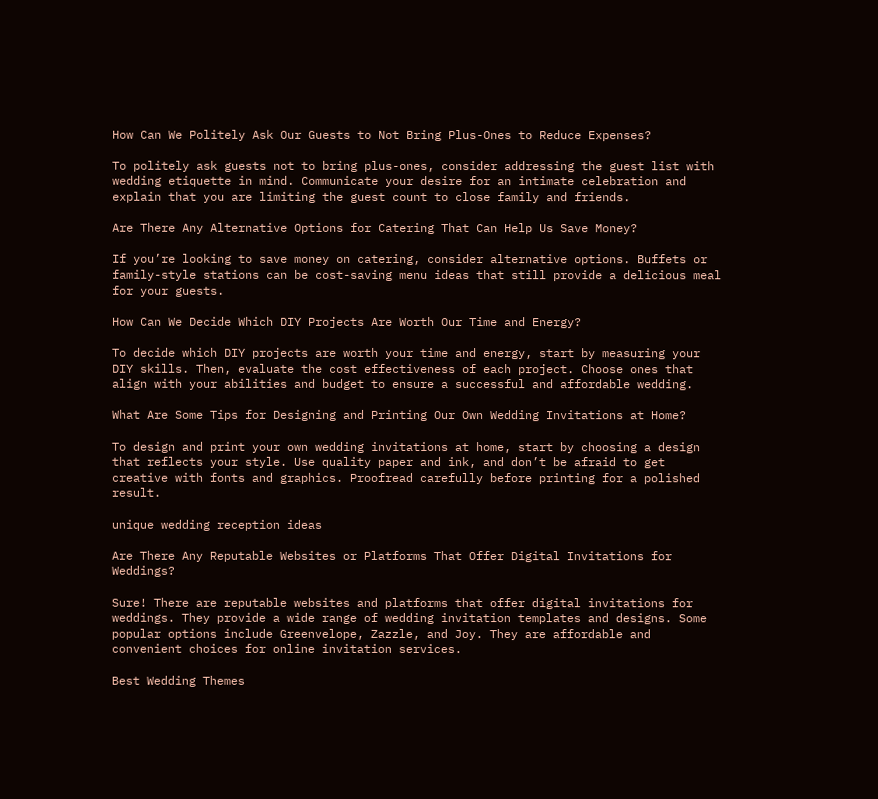How Can We Politely Ask Our Guests to Not Bring Plus-Ones to Reduce Expenses?

To politely ask guests not to bring plus-ones, consider addressing the guest list with wedding etiquette in mind. Communicate your desire for an intimate celebration and explain that you are limiting the guest count to close family and friends.

Are There Any Alternative Options for Catering That Can Help Us Save Money?

If you’re looking to save money on catering, consider alternative options. Buffets or family-style stations can be cost-saving menu ideas that still provide a delicious meal for your guests.

How Can We Decide Which DIY Projects Are Worth Our Time and Energy?

To decide which DIY projects are worth your time and energy, start by measuring your DIY skills. Then, evaluate the cost effectiveness of each project. Choose ones that align with your abilities and budget to ensure a successful and affordable wedding.

What Are Some Tips for Designing and Printing Our Own Wedding Invitations at Home?

To design and print your own wedding invitations at home, start by choosing a design that reflects your style. Use quality paper and ink, and don’t be afraid to get creative with fonts and graphics. Proofread carefully before printing for a polished result.

unique wedding reception ideas

Are There Any Reputable Websites or Platforms That Offer Digital Invitations for Weddings?

Sure! There are reputable websites and platforms that offer digital invitations for weddings. They provide a wide range of wedding invitation templates and designs. Some popular options include Greenvelope, Zazzle, and Joy. They are affordable and convenient choices for online invitation services.

Best Wedding Themes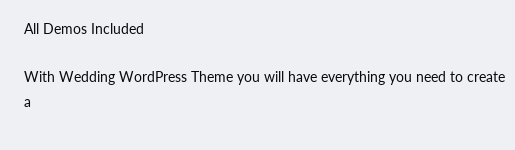All Demos Included

With Wedding WordPress Theme you will have everything you need to create a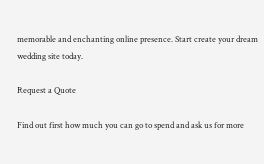memorable and enchanting online presence. Start create your dream wedding site today.

Request a Quote

Find out first how much you can go to spend and ask us for more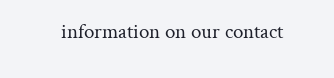information on our contact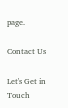page.

Contact Us

Let's Get in Touch